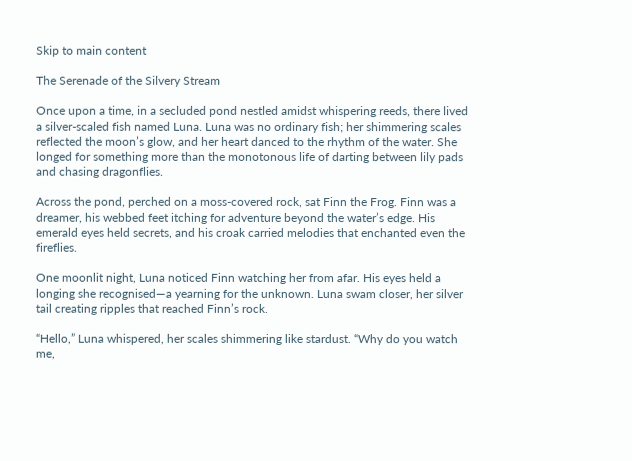Skip to main content

The Serenade of the Silvery Stream

Once upon a time, in a secluded pond nestled amidst whispering reeds, there lived a silver-scaled fish named Luna. Luna was no ordinary fish; her shimmering scales reflected the moon’s glow, and her heart danced to the rhythm of the water. She longed for something more than the monotonous life of darting between lily pads and chasing dragonflies.

Across the pond, perched on a moss-covered rock, sat Finn the Frog. Finn was a dreamer, his webbed feet itching for adventure beyond the water’s edge. His emerald eyes held secrets, and his croak carried melodies that enchanted even the fireflies.

One moonlit night, Luna noticed Finn watching her from afar. His eyes held a longing she recognised—a yearning for the unknown. Luna swam closer, her silver tail creating ripples that reached Finn’s rock.

“Hello,” Luna whispered, her scales shimmering like stardust. “Why do you watch me,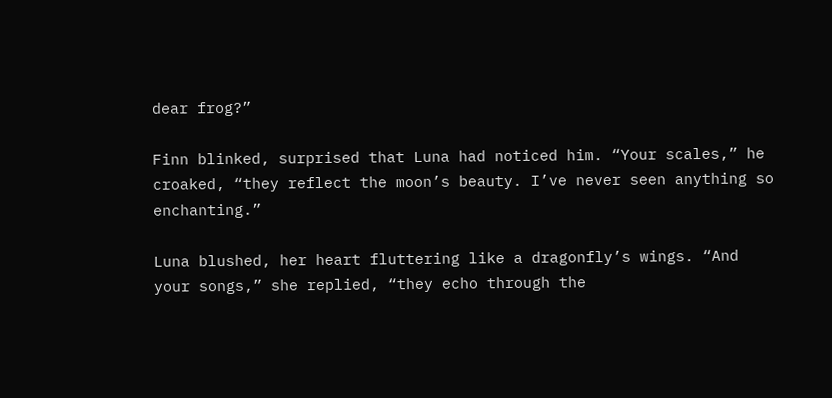dear frog?”

Finn blinked, surprised that Luna had noticed him. “Your scales,” he croaked, “they reflect the moon’s beauty. I’ve never seen anything so enchanting.”

Luna blushed, her heart fluttering like a dragonfly’s wings. “And your songs,” she replied, “they echo through the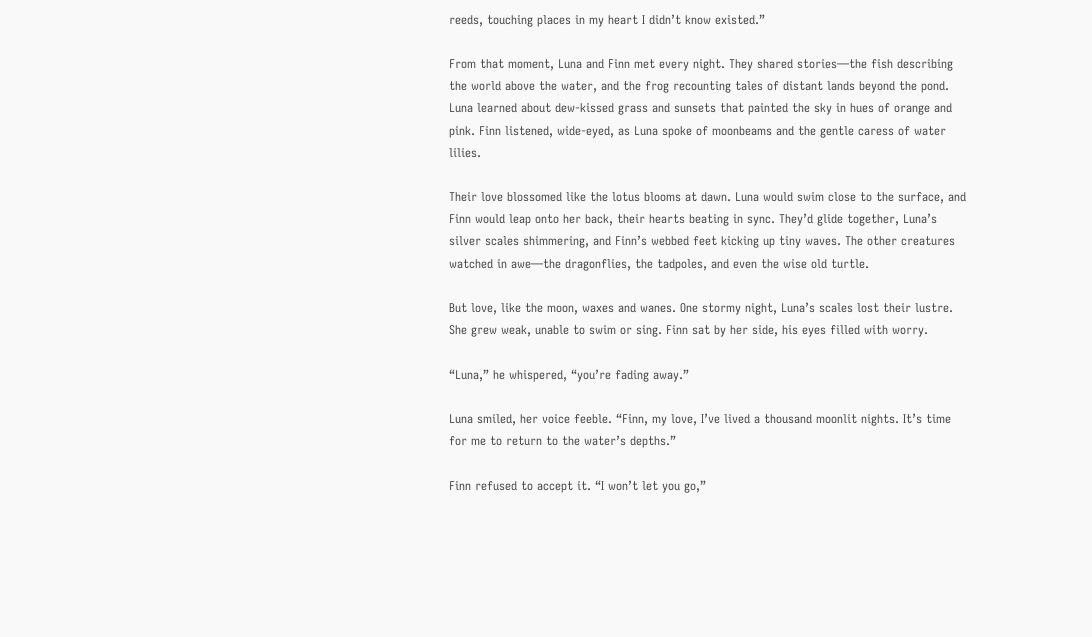reeds, touching places in my heart I didn’t know existed.”

From that moment, Luna and Finn met every night. They shared stories—the fish describing the world above the water, and the frog recounting tales of distant lands beyond the pond. Luna learned about dew-kissed grass and sunsets that painted the sky in hues of orange and pink. Finn listened, wide-eyed, as Luna spoke of moonbeams and the gentle caress of water lilies.

Their love blossomed like the lotus blooms at dawn. Luna would swim close to the surface, and Finn would leap onto her back, their hearts beating in sync. They’d glide together, Luna’s silver scales shimmering, and Finn’s webbed feet kicking up tiny waves. The other creatures watched in awe—the dragonflies, the tadpoles, and even the wise old turtle.

But love, like the moon, waxes and wanes. One stormy night, Luna’s scales lost their lustre. She grew weak, unable to swim or sing. Finn sat by her side, his eyes filled with worry.

“Luna,” he whispered, “you’re fading away.”

Luna smiled, her voice feeble. “Finn, my love, I’ve lived a thousand moonlit nights. It’s time for me to return to the water’s depths.”

Finn refused to accept it. “I won’t let you go,”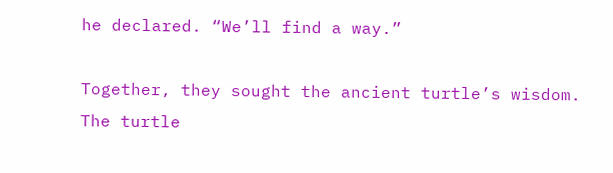he declared. “We’ll find a way.”

Together, they sought the ancient turtle’s wisdom. The turtle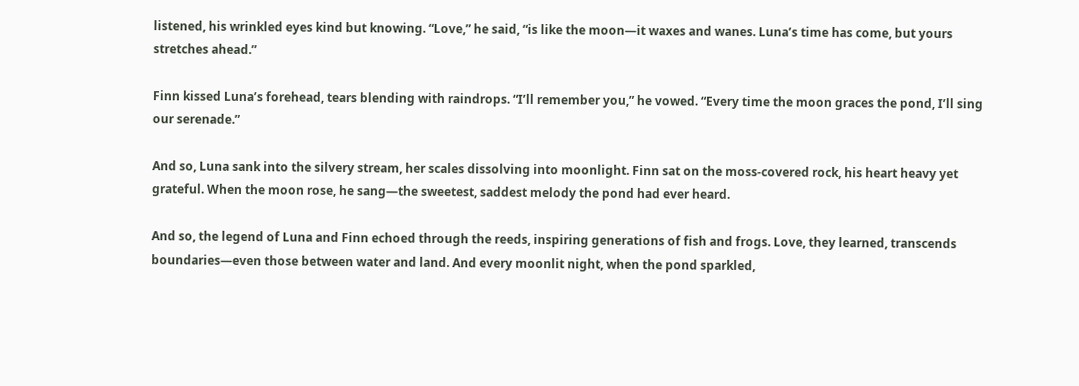listened, his wrinkled eyes kind but knowing. “Love,” he said, “is like the moon—it waxes and wanes. Luna’s time has come, but yours stretches ahead.”

Finn kissed Luna’s forehead, tears blending with raindrops. “I’ll remember you,” he vowed. “Every time the moon graces the pond, I’ll sing our serenade.”

And so, Luna sank into the silvery stream, her scales dissolving into moonlight. Finn sat on the moss-covered rock, his heart heavy yet grateful. When the moon rose, he sang—the sweetest, saddest melody the pond had ever heard.

And so, the legend of Luna and Finn echoed through the reeds, inspiring generations of fish and frogs. Love, they learned, transcends boundaries—even those between water and land. And every moonlit night, when the pond sparkled,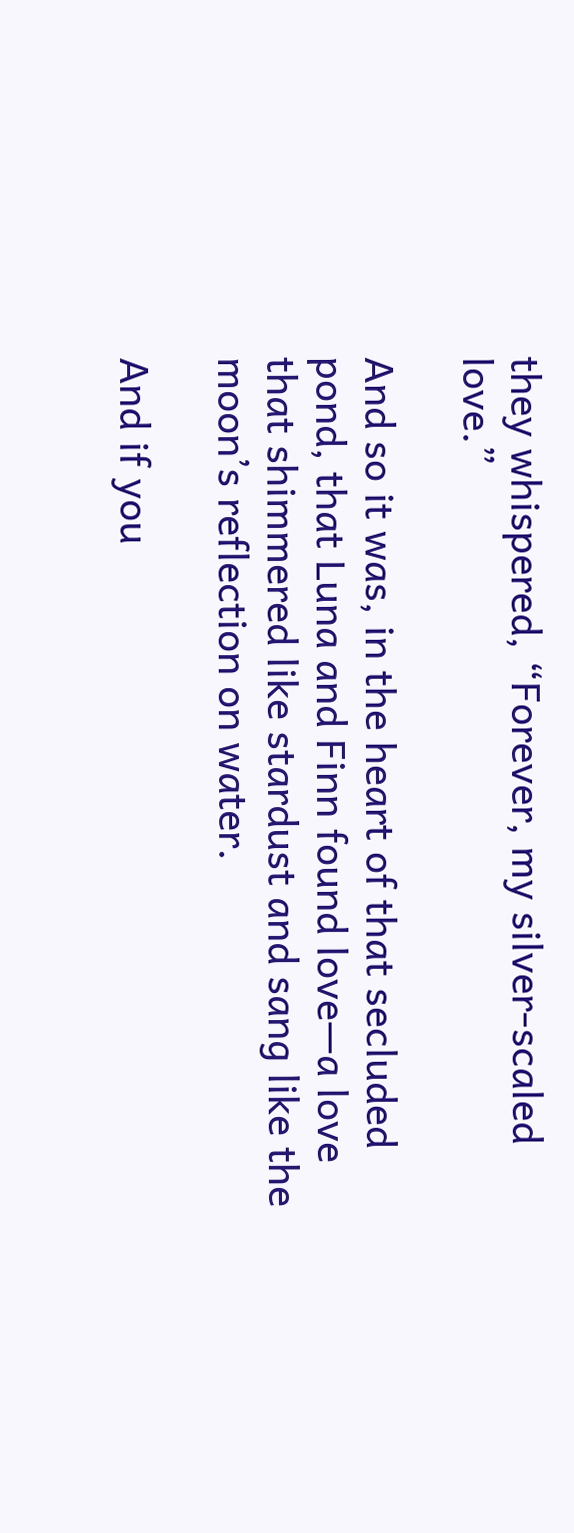they whispered, “Forever, my silver-scaled love.”

And so it was, in the heart of that secluded pond, that Luna and Finn found love—a love that shimmered like stardust and sang like the moon’s reflection on water.

And if you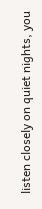listen closely on quiet nights, you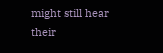might still hear their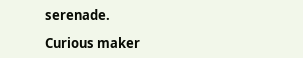serenade.

Curious maker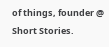of things, founder @ Short Stories.